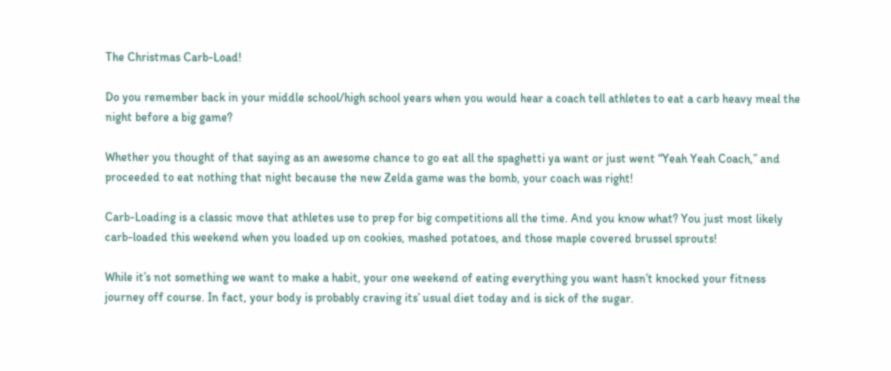The Christmas Carb-Load!

Do you remember back in your middle school/high school years when you would hear a coach tell athletes to eat a carb heavy meal the night before a big game?

Whether you thought of that saying as an awesome chance to go eat all the spaghetti ya want or just went “Yeah Yeah Coach,” and proceeded to eat nothing that night because the new Zelda game was the bomb, your coach was right!

Carb-Loading is a classic move that athletes use to prep for big competitions all the time. And you know what? You just most likely carb-loaded this weekend when you loaded up on cookies, mashed potatoes, and those maple covered brussel sprouts!

While it’s not something we want to make a habit, your one weekend of eating everything you want hasn’t knocked your fitness journey off course. In fact, your body is probably craving its’ usual diet today and is sick of the sugar.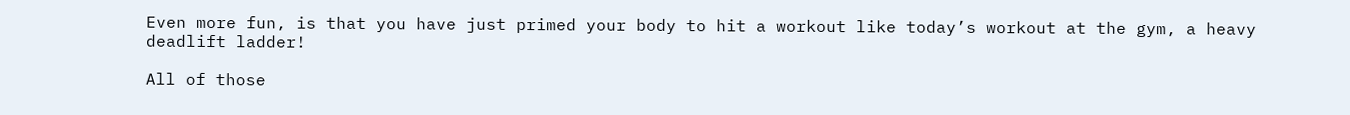Even more fun, is that you have just primed your body to hit a workout like today’s workout at the gym, a heavy deadlift ladder!

All of those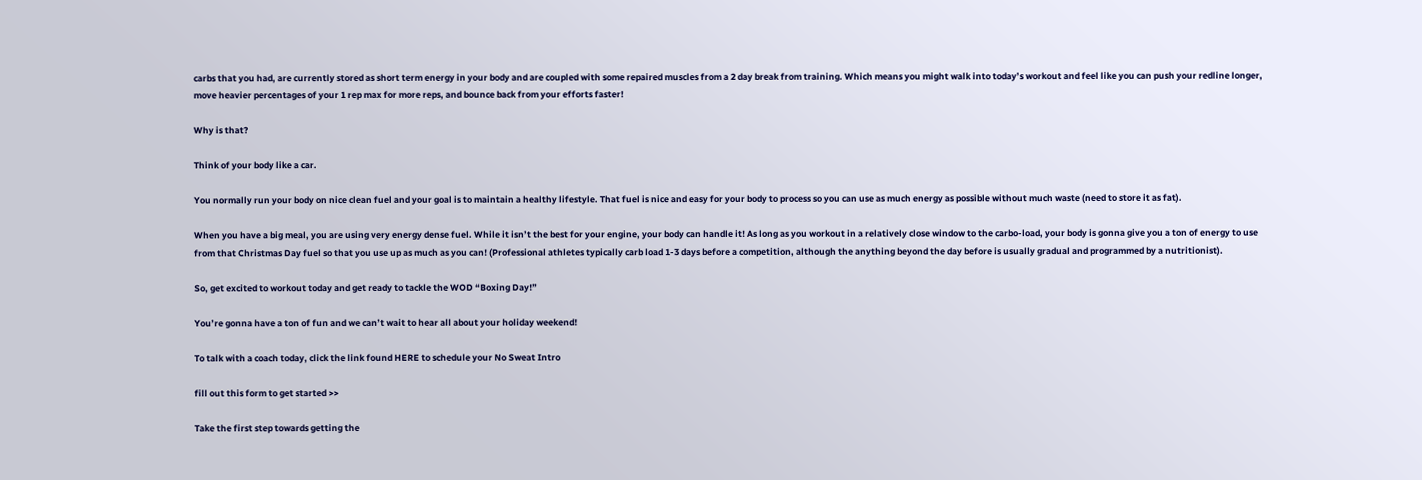carbs that you had, are currently stored as short term energy in your body and are coupled with some repaired muscles from a 2 day break from training. Which means you might walk into today’s workout and feel like you can push your redline longer, move heavier percentages of your 1 rep max for more reps, and bounce back from your efforts faster!

Why is that?

Think of your body like a car.

You normally run your body on nice clean fuel and your goal is to maintain a healthy lifestyle. That fuel is nice and easy for your body to process so you can use as much energy as possible without much waste (need to store it as fat).

When you have a big meal, you are using very energy dense fuel. While it isn’t the best for your engine, your body can handle it! As long as you workout in a relatively close window to the carbo-load, your body is gonna give you a ton of energy to use from that Christmas Day fuel so that you use up as much as you can! (Professional athletes typically carb load 1-3 days before a competition, although the anything beyond the day before is usually gradual and programmed by a nutritionist).

So, get excited to workout today and get ready to tackle the WOD “Boxing Day!”

You’re gonna have a ton of fun and we can’t wait to hear all about your holiday weekend!

To talk with a coach today, click the link found HERE to schedule your No Sweat Intro

fill out this form to get started >>

Take the first step towards getting the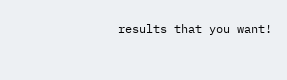results that you want!